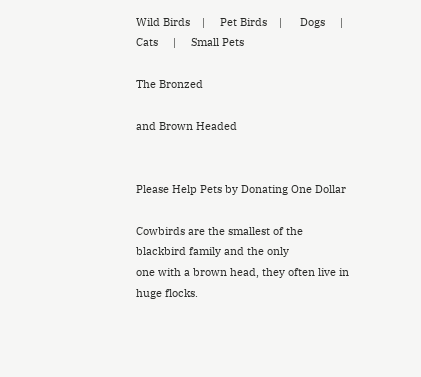Wild Birds    |     Pet Birds    |      Dogs     |     Cats     |     Small Pets

The Bronzed

and Brown Headed


Please Help Pets by Donating One Dollar

Cowbirds are the smallest of the blackbird family and the only
one with a brown head, they often live in huge flocks.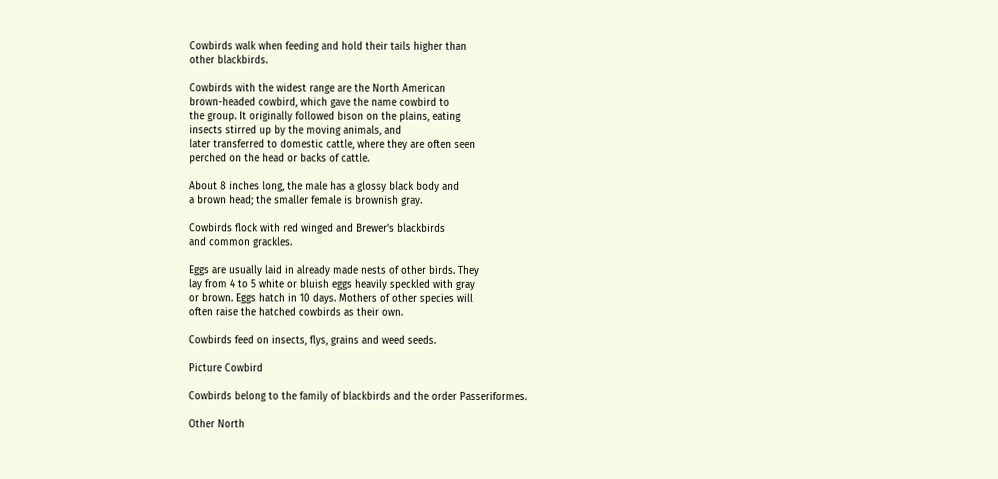Cowbirds walk when feeding and hold their tails higher than
other blackbirds.

Cowbirds with the widest range are the North American
brown-headed cowbird, which gave the name cowbird to
the group. It originally followed bison on the plains, eating
insects stirred up by the moving animals, and
later transferred to domestic cattle, where they are often seen
perched on the head or backs of cattle.

About 8 inches long, the male has a glossy black body and
a brown head; the smaller female is brownish gray.

Cowbirds flock with red winged and Brewer's blackbirds
and common grackles.

Eggs are usually laid in already made nests of other birds. They
lay from 4 to 5 white or bluish eggs heavily speckled with gray
or brown. Eggs hatch in 10 days. Mothers of other species will
often raise the hatched cowbirds as their own.

Cowbirds feed on insects, flys, grains and weed seeds.

Picture Cowbird

Cowbirds belong to the family of blackbirds and the order Passeriformes.

Other North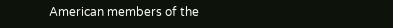American members of the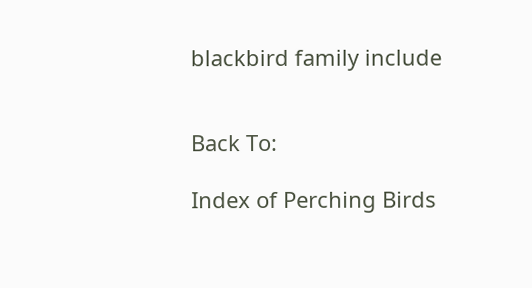blackbird family include


Back To:

Index of Perching Birds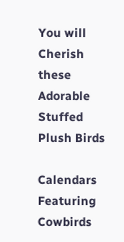You will Cherish these Adorable Stuffed Plush Birds

Calendars Featuring Cowbirds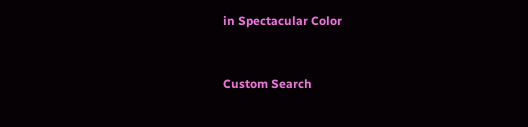in Spectacular Color


Custom Search